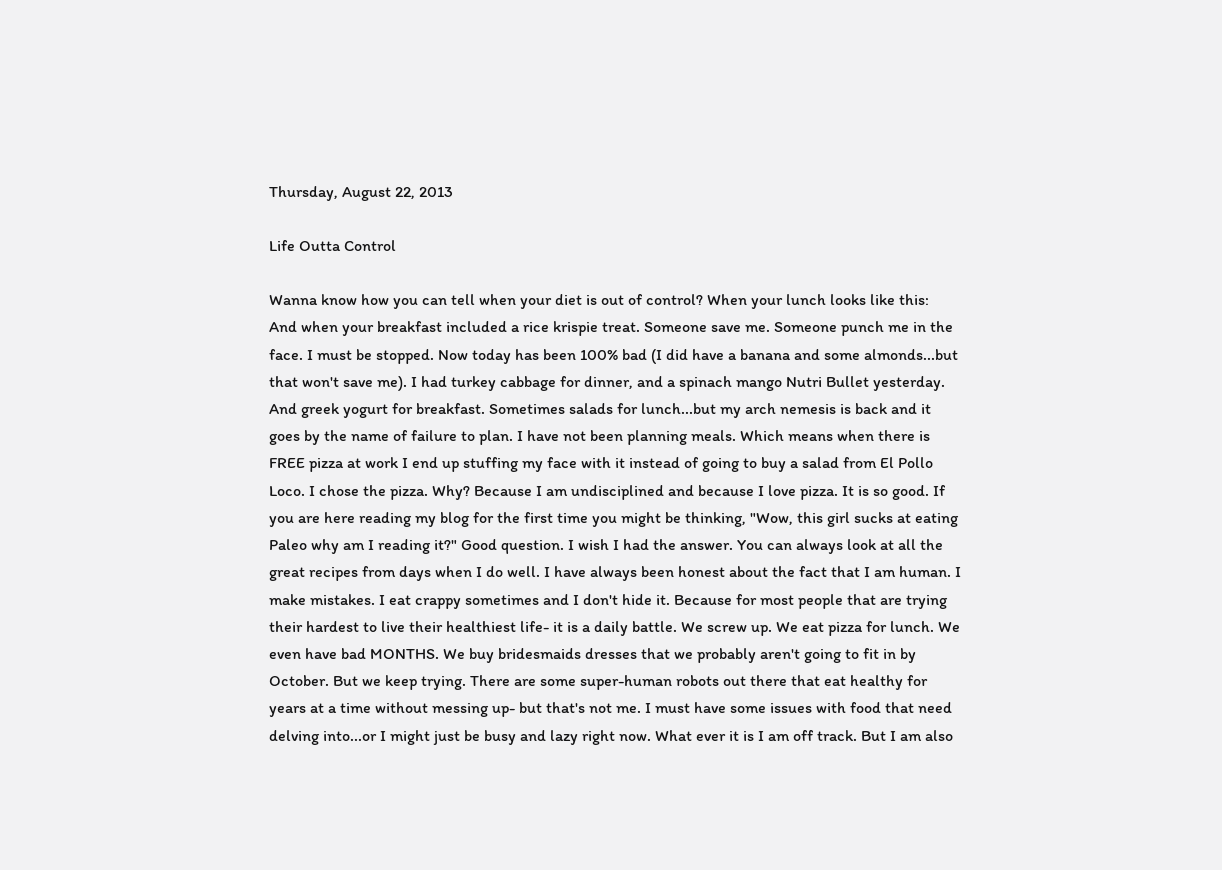Thursday, August 22, 2013

Life Outta Control

Wanna know how you can tell when your diet is out of control? When your lunch looks like this:
And when your breakfast included a rice krispie treat. Someone save me. Someone punch me in the face. I must be stopped. Now today has been 100% bad (I did have a banana and some almonds...but that won't save me). I had turkey cabbage for dinner, and a spinach mango Nutri Bullet yesterday. And greek yogurt for breakfast. Sometimes salads for lunch...but my arch nemesis is back and it goes by the name of failure to plan. I have not been planning meals. Which means when there is FREE pizza at work I end up stuffing my face with it instead of going to buy a salad from El Pollo Loco. I chose the pizza. Why? Because I am undisciplined and because I love pizza. It is so good. If you are here reading my blog for the first time you might be thinking, "Wow, this girl sucks at eating Paleo why am I reading it?" Good question. I wish I had the answer. You can always look at all the great recipes from days when I do well. I have always been honest about the fact that I am human. I make mistakes. I eat crappy sometimes and I don't hide it. Because for most people that are trying their hardest to live their healthiest life- it is a daily battle. We screw up. We eat pizza for lunch. We even have bad MONTHS. We buy bridesmaids dresses that we probably aren't going to fit in by October. But we keep trying. There are some super-human robots out there that eat healthy for years at a time without messing up- but that's not me. I must have some issues with food that need delving into...or I might just be busy and lazy right now. What ever it is I am off track. But I am also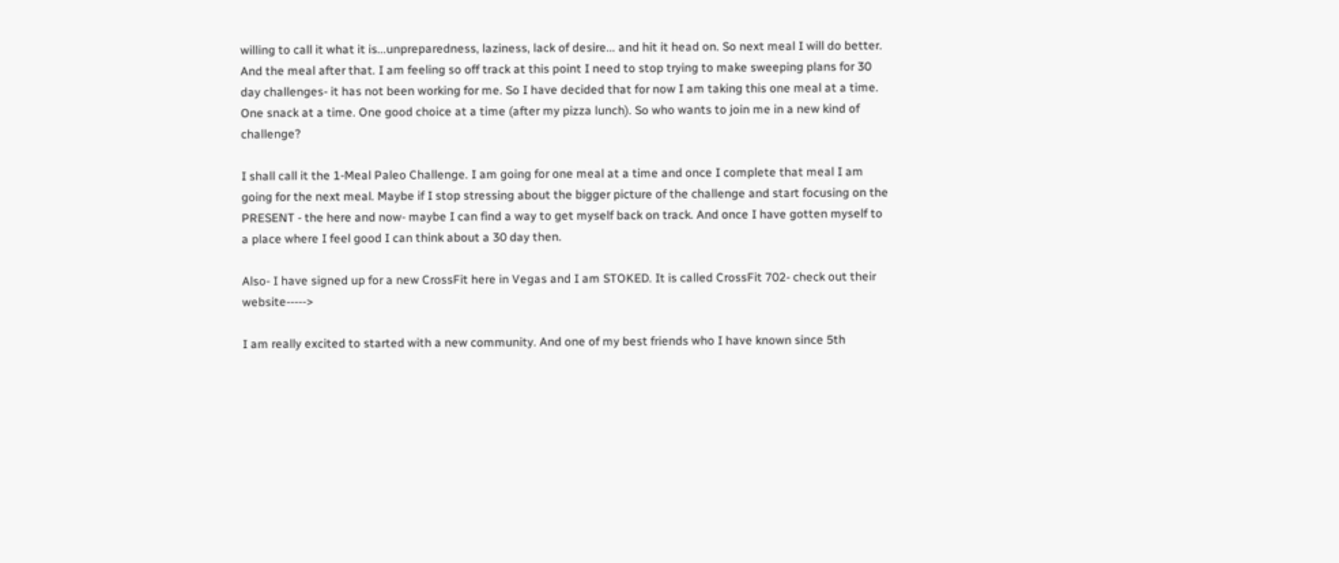willing to call it what it is...unpreparedness, laziness, lack of desire... and hit it head on. So next meal I will do better. And the meal after that. I am feeling so off track at this point I need to stop trying to make sweeping plans for 30 day challenges- it has not been working for me. So I have decided that for now I am taking this one meal at a time. One snack at a time. One good choice at a time (after my pizza lunch). So who wants to join me in a new kind of challenge?

I shall call it the 1-Meal Paleo Challenge. I am going for one meal at a time and once I complete that meal I am going for the next meal. Maybe if I stop stressing about the bigger picture of the challenge and start focusing on the PRESENT - the here and now- maybe I can find a way to get myself back on track. And once I have gotten myself to a place where I feel good I can think about a 30 day then.

Also- I have signed up for a new CrossFit here in Vegas and I am STOKED. It is called CrossFit 702- check out their website----->

I am really excited to started with a new community. And one of my best friends who I have known since 5th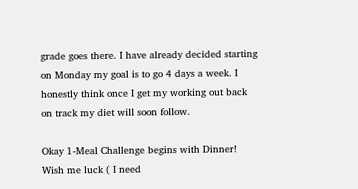grade goes there. I have already decided starting on Monday my goal is to go 4 days a week. I honestly think once I get my working out back on track my diet will soon follow.

Okay 1-Meal Challenge begins with Dinner! Wish me luck ( I need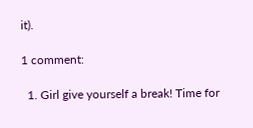it).

1 comment:

  1. Girl give yourself a break! Time for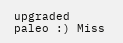upgraded paleo :) Miss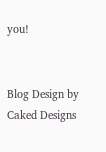you!


Blog Design by Caked Designs